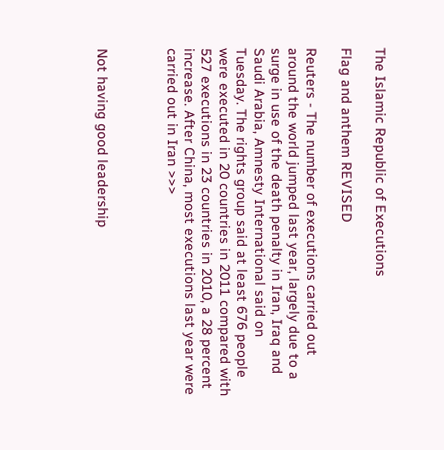The Islamic Republic of Executions

Flag and anthem REVISED

Reuters - The number of executions carried out around the world jumped last year, largely due to a surge in use of the death penalty in Iran, Iraq and Saudi Arabia, Amnesty International said on Tuesday. The rights group said at least 676 people were executed in 20 countries in 2011 compared with 527 executions in 23 countries in 2010, a 28 percent increase. After China, most executions last year were carried out in Iran >>>



Not having good leadership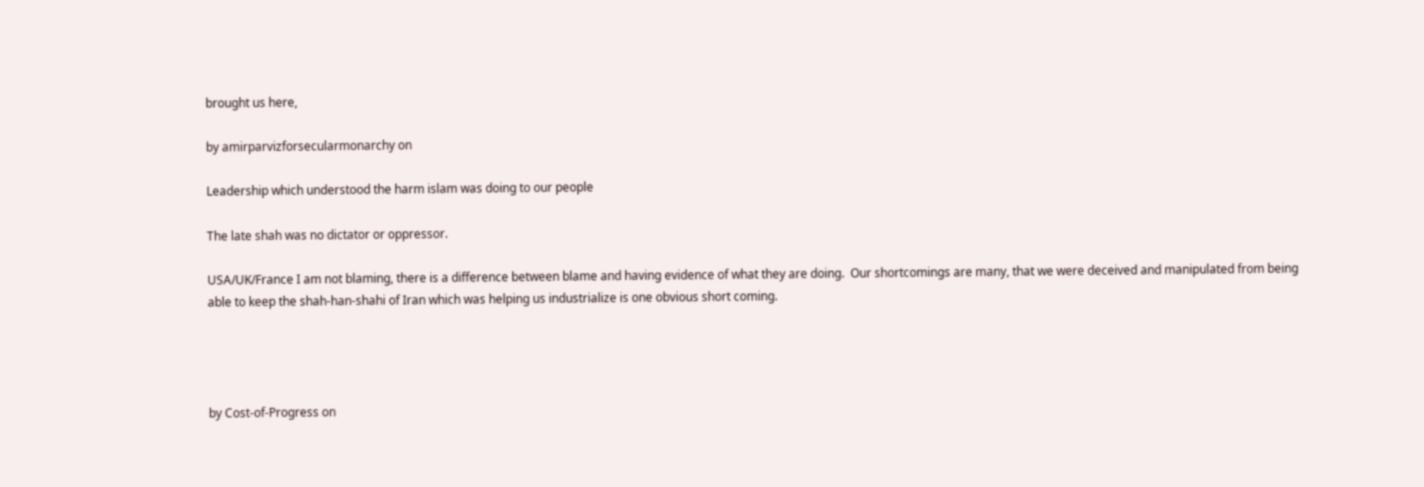brought us here,

by amirparvizforsecularmonarchy on

Leadership which understood the harm islam was doing to our people

The late shah was no dictator or oppressor.

USA/UK/France I am not blaming, there is a difference between blame and having evidence of what they are doing.  Our shortcomings are many, that we were deceived and manipulated from being able to keep the shah-han-shahi of Iran which was helping us industrialize is one obvious short coming.




by Cost-of-Progress on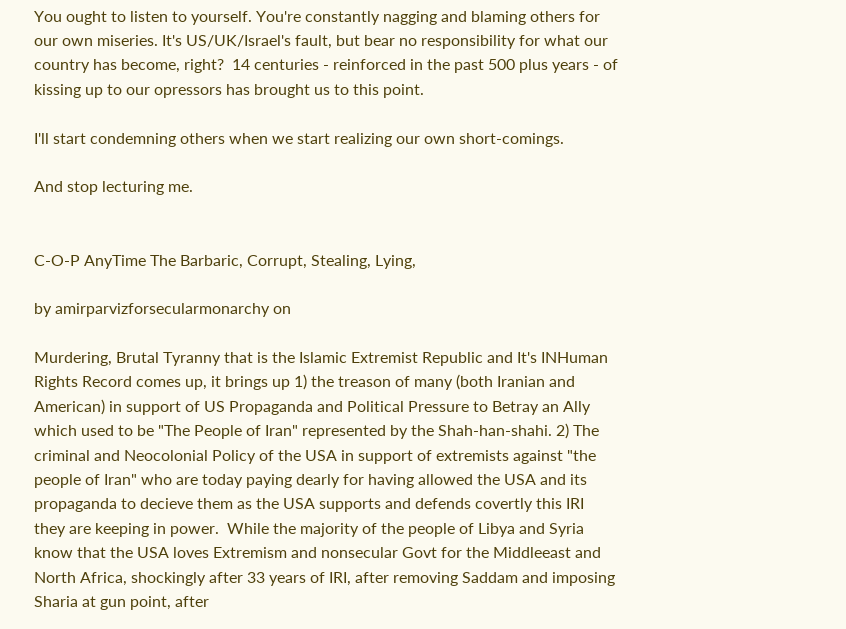You ought to listen to yourself. You're constantly nagging and blaming others for our own miseries. It's US/UK/Israel's fault, but bear no responsibility for what our country has become, right?  14 centuries - reinforced in the past 500 plus years - of kissing up to our opressors has brought us to this point.

I'll start condemning others when we start realizing our own short-comings.

And stop lecturing me.


C-O-P AnyTime The Barbaric, Corrupt, Stealing, Lying,

by amirparvizforsecularmonarchy on

Murdering, Brutal Tyranny that is the Islamic Extremist Republic and It's INHuman Rights Record comes up, it brings up 1) the treason of many (both Iranian and American) in support of US Propaganda and Political Pressure to Betray an Ally which used to be "The People of Iran" represented by the Shah-han-shahi. 2) The criminal and Neocolonial Policy of the USA in support of extremists against "the people of Iran" who are today paying dearly for having allowed the USA and its propaganda to decieve them as the USA supports and defends covertly this IRI they are keeping in power.  While the majority of the people of Libya and Syria know that the USA loves Extremism and nonsecular Govt for the Middleeast and North Africa, shockingly after 33 years of IRI, after removing Saddam and imposing Sharia at gun point, after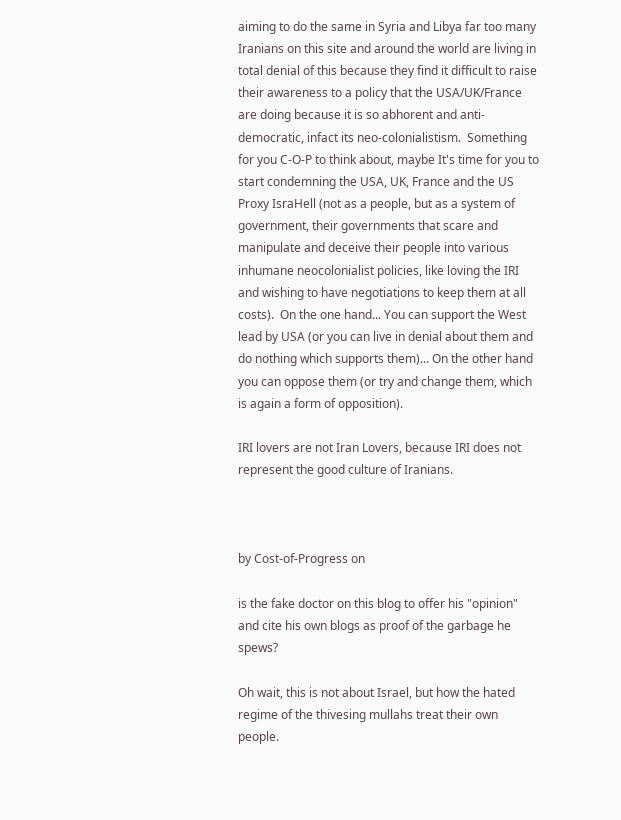aiming to do the same in Syria and Libya far too many Iranians on this site and around the world are living in total denial of this because they find it difficult to raise their awareness to a policy that the USA/UK/France are doing because it is so abhorent and anti-democratic, infact its neo-colonialistism.  Something for you C-O-P to think about, maybe It's time for you to start condemning the USA, UK, France and the US Proxy IsraHell (not as a people, but as a system of government, their governments that scare and manipulate and deceive their people into various inhumane neocolonialist policies, like loving the IRI and wishing to have negotiations to keep them at all costs).  On the one hand... You can support the West lead by USA (or you can live in denial about them and do nothing which supports them)... On the other hand you can oppose them (or try and change them, which is again a form of opposition).

IRI lovers are not Iran Lovers, because IRI does not represent the good culture of Iranians.



by Cost-of-Progress on

is the fake doctor on this blog to offer his "opinion" and cite his own blogs as proof of the garbage he spews?

Oh wait, this is not about Israel, but how the hated regime of the thivesing mullahs treat their own people.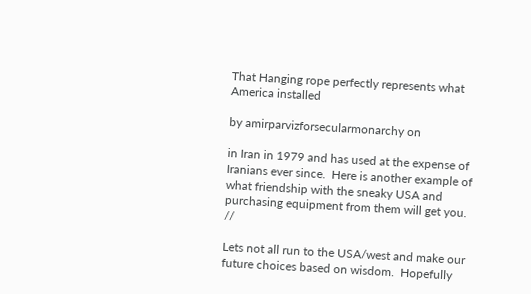That Hanging rope perfectly represents what America installed

by amirparvizforsecularmonarchy on

in Iran in 1979 and has used at the expense of Iranians ever since.  Here is another example of what friendship with the sneaky USA and purchasing equipment from them will get you.  //

Lets not all run to the USA/west and make our future choices based on wisdom.  Hopefully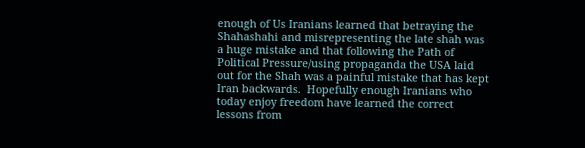enough of Us Iranians learned that betraying the Shahashahi and misrepresenting the late shah was a huge mistake and that following the Path of Political Pressure/using propaganda the USA laid out for the Shah was a painful mistake that has kept Iran backwards.  Hopefully enough Iranians who today enjoy freedom have learned the correct lessons from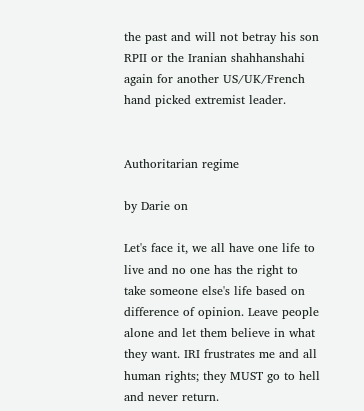the past and will not betray his son RPII or the Iranian shahhanshahi again for another US/UK/French hand picked extremist leader.


Authoritarian regime

by Darie on

Let's face it, we all have one life to live and no one has the right to take someone else's life based on difference of opinion. Leave people alone and let them believe in what they want. IRI frustrates me and all human rights; they MUST go to hell and never return.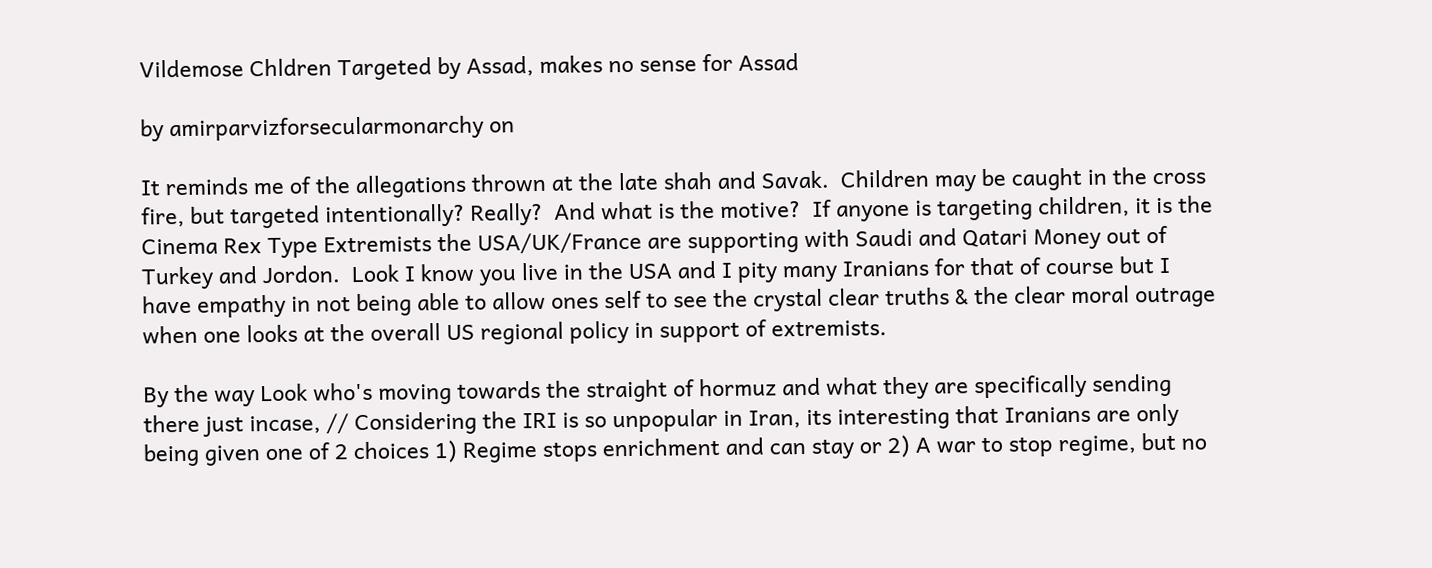Vildemose Chldren Targeted by Assad, makes no sense for Assad

by amirparvizforsecularmonarchy on

It reminds me of the allegations thrown at the late shah and Savak.  Children may be caught in the cross fire, but targeted intentionally? Really?  And what is the motive?  If anyone is targeting children, it is the Cinema Rex Type Extremists the USA/UK/France are supporting with Saudi and Qatari Money out of Turkey and Jordon.  Look I know you live in the USA and I pity many Iranians for that of course but I have empathy in not being able to allow ones self to see the crystal clear truths & the clear moral outrage when one looks at the overall US regional policy in support of extremists.

By the way Look who's moving towards the straight of hormuz and what they are specifically sending there just incase, // Considering the IRI is so unpopular in Iran, its interesting that Iranians are only being given one of 2 choices 1) Regime stops enrichment and can stay or 2) A war to stop regime, but no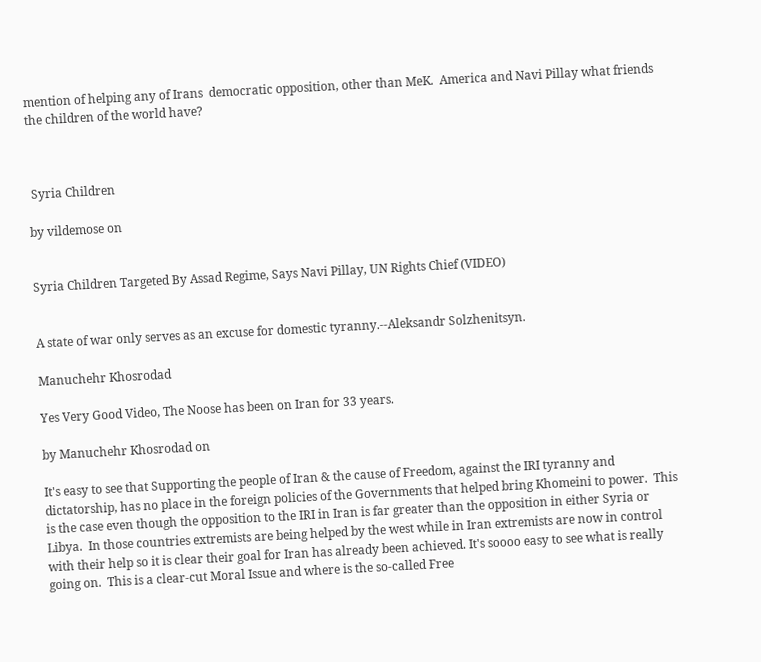mention of helping any of Irans  democratic opposition, other than MeK.  America and Navi Pillay what friends the children of the world have?



 Syria Children

by vildemose on


Syria Children Targeted By Assad Regime, Says Navi Pillay, UN Rights Chief (VIDEO)


A state of war only serves as an excuse for domestic tyranny.--Aleksandr Solzhenitsyn.

Manuchehr Khosrodad

Yes Very Good Video, The Noose has been on Iran for 33 years.

by Manuchehr Khosrodad on

It's easy to see that Supporting the people of Iran & the cause of Freedom, against the IRI tyranny and dictatorship, has no place in the foreign policies of the Governments that helped bring Khomeini to power.  This is the case even though the opposition to the IRI in Iran is far greater than the opposition in either Syria or Libya.  In those countries extremists are being helped by the west while in Iran extremists are now in control with their help so it is clear their goal for Iran has already been achieved. It's soooo easy to see what is really going on.  This is a clear-cut Moral Issue and where is the so-called Free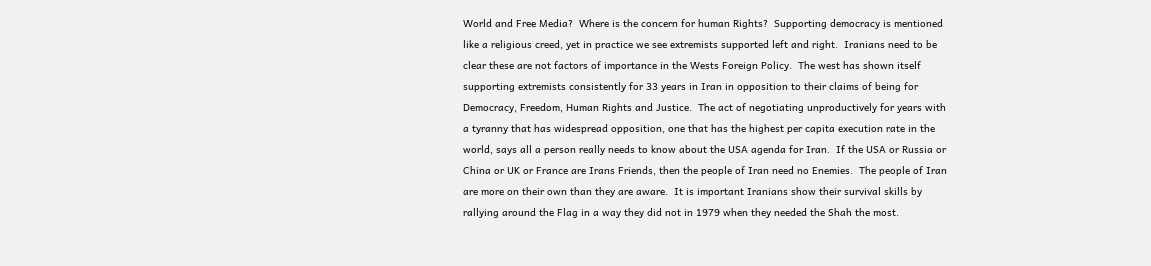World and Free Media?  Where is the concern for human Rights?  Supporting democracy is mentioned like a religious creed, yet in practice we see extremists supported left and right.  Iranians need to be clear these are not factors of importance in the Wests Foreign Policy.  The west has shown itself supporting extremists consistently for 33 years in Iran in opposition to their claims of being for Democracy, Freedom, Human Rights and Justice.  The act of negotiating unproductively for years with a tyranny that has widespread opposition, one that has the highest per capita execution rate in the world, says all a person really needs to know about the USA agenda for Iran.  If the USA or Russia or China or UK or France are Irans Friends, then the people of Iran need no Enemies.  The people of Iran are more on their own than they are aware.  It is important Iranians show their survival skills by rallying around the Flag in a way they did not in 1979 when they needed the Shah the most.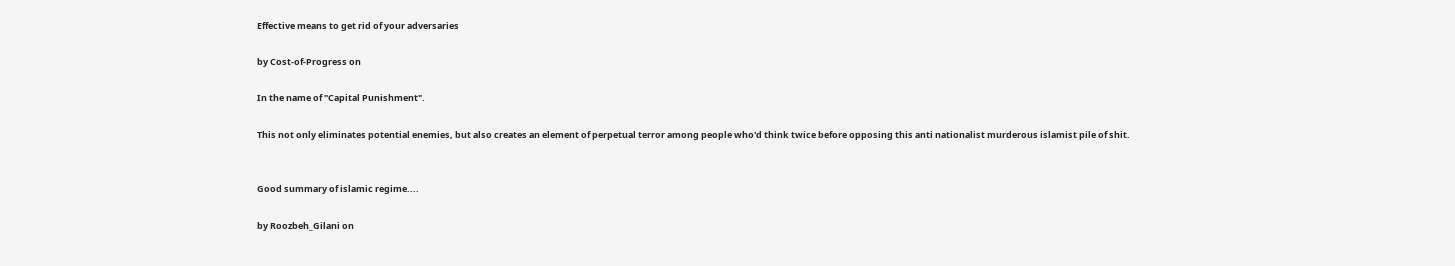Effective means to get rid of your adversaries

by Cost-of-Progress on

In the name of "Capital Punishment".

This not only eliminates potential enemies, but also creates an element of perpetual terror among people who'd think twice before opposing this anti nationalist murderous islamist pile of shit.


Good summary of islamic regime....

by Roozbeh_Gilani on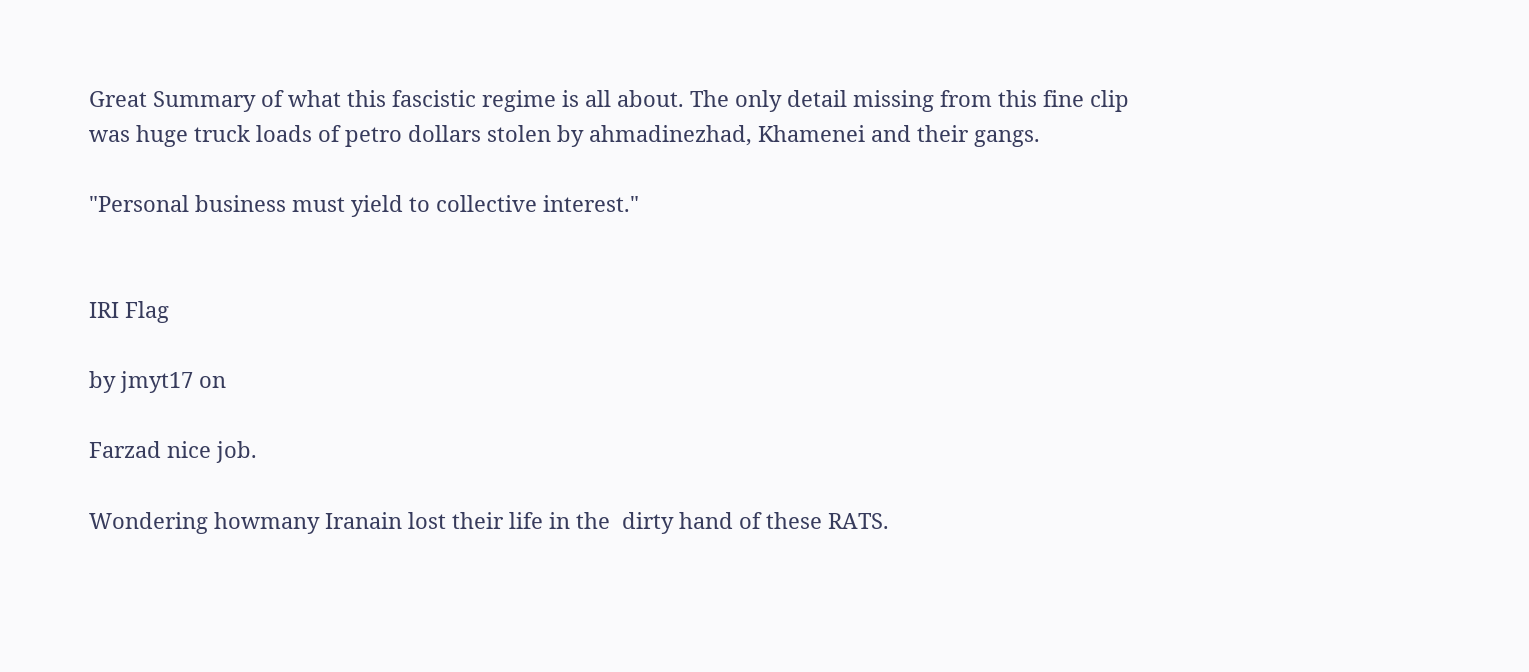Great Summary of what this fascistic regime is all about. The only detail missing from this fine clip was huge truck loads of petro dollars stolen by ahmadinezhad, Khamenei and their gangs.

"Personal business must yield to collective interest."


IRI Flag

by jmyt17 on

Farzad nice job.

Wondering howmany Iranain lost their life in the  dirty hand of these RATS.